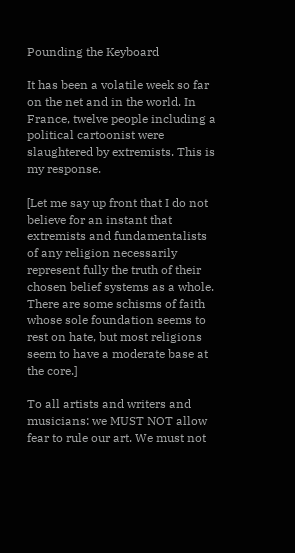Pounding the Keyboard

It has been a volatile week so far on the net and in the world. In France, twelve people including a political cartoonist were slaughtered by extremists. This is my response.

[Let me say up front that I do not believe for an instant that extremists and fundamentalists of any religion necessarily represent fully the truth of their chosen belief systems as a whole. There are some schisms of faith whose sole foundation seems to rest on hate, but most religions seem to have a moderate base at the core.]

To all artists and writers and musicians: we MUST NOT allow fear to rule our art. We must not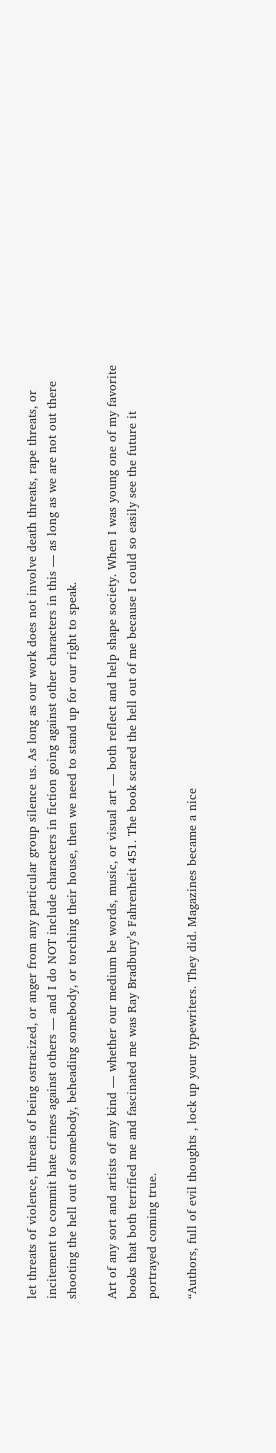let threats of violence, threats of being ostracized, or anger from any particular group silence us. As long as our work does not involve death threats, rape threats, or incitement to commit hate crimes against others — and I do NOT include characters in fiction going against other characters in this — as long as we are not out there shooting the hell out of somebody, beheading somebody, or torching their house, then we need to stand up for our right to speak.

Art of any sort and artists of any kind — whether our medium be words, music, or visual art — both reflect and help shape society. When I was young one of my favorite books that both terrified me and fascinated me was Ray Bradbury’s Fahrenheit 451. The book scared the hell out of me because I could so easily see the future it portrayed coming true.

“Authors, full of evil thoughts , lock up your typewriters. They did. Magazines became a nice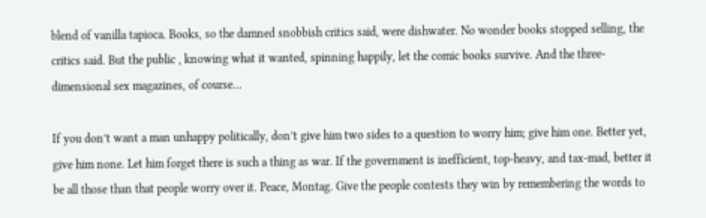blend of vanilla tapioca. Books, so the damned snobbish critics said, were dishwater. No wonder books stopped selling, the critics said. But the public , knowing what it wanted, spinning happily, let the comic books survive. And the three-dimensional sex magazines, of course…

If you don’t want a man unhappy politically, don’t give him two sides to a question to worry him; give him one. Better yet, give him none. Let him forget there is such a thing as war. If the government is inefficient, top-heavy, and tax-mad, better it be all those than that people worry over it. Peace, Montag. Give the people contests they win by remembering the words to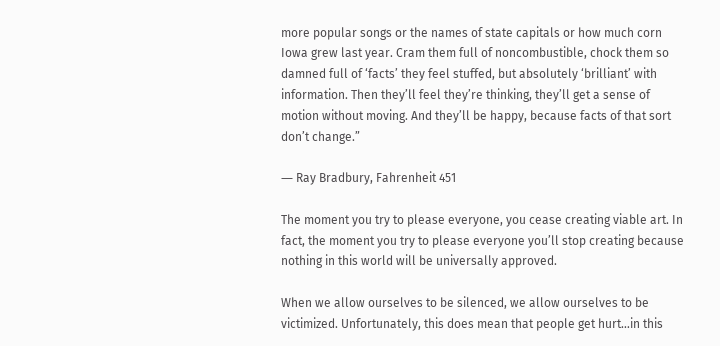more popular songs or the names of state capitals or how much corn Iowa grew last year. Cram them full of noncombustible, chock them so damned full of ‘facts’ they feel stuffed, but absolutely ‘brilliant’ with information. Then they’ll feel they’re thinking, they’ll get a sense of motion without moving. And they’ll be happy, because facts of that sort don’t change.”

― Ray Bradbury, Fahrenheit 451

The moment you try to please everyone, you cease creating viable art. In fact, the moment you try to please everyone you’ll stop creating because nothing in this world will be universally approved.

When we allow ourselves to be silenced, we allow ourselves to be victimized. Unfortunately, this does mean that people get hurt…in this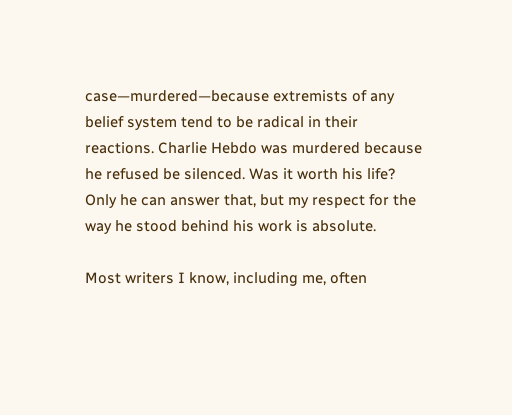case—murdered—because extremists of any belief system tend to be radical in their reactions. Charlie Hebdo was murdered because he refused be silenced. Was it worth his life? Only he can answer that, but my respect for the way he stood behind his work is absolute.

Most writers I know, including me, often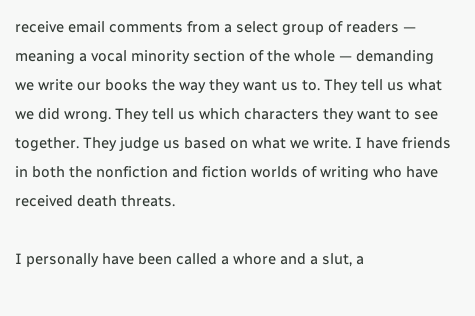receive email comments from a select group of readers — meaning a vocal minority section of the whole — demanding we write our books the way they want us to. They tell us what we did wrong. They tell us which characters they want to see together. They judge us based on what we write. I have friends in both the nonfiction and fiction worlds of writing who have received death threats.

I personally have been called a whore and a slut, a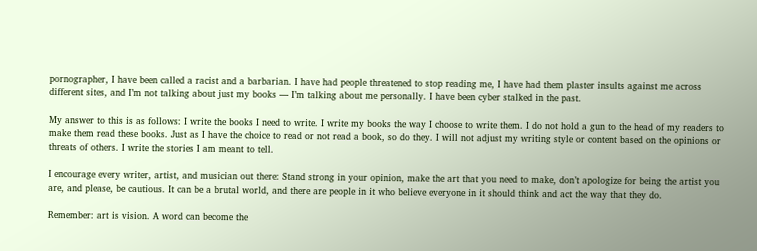pornographer, I have been called a racist and a barbarian. I have had people threatened to stop reading me, I have had them plaster insults against me across different sites, and I’m not talking about just my books — I’m talking about me personally. I have been cyber stalked in the past.

My answer to this is as follows: I write the books I need to write. I write my books the way I choose to write them. I do not hold a gun to the head of my readers to make them read these books. Just as I have the choice to read or not read a book, so do they. I will not adjust my writing style or content based on the opinions or threats of others. I write the stories I am meant to tell.

I encourage every writer, artist, and musician out there: Stand strong in your opinion, make the art that you need to make, don’t apologize for being the artist you are, and please, be cautious. It can be a brutal world, and there are people in it who believe everyone in it should think and act the way that they do.

Remember: art is vision. A word can become the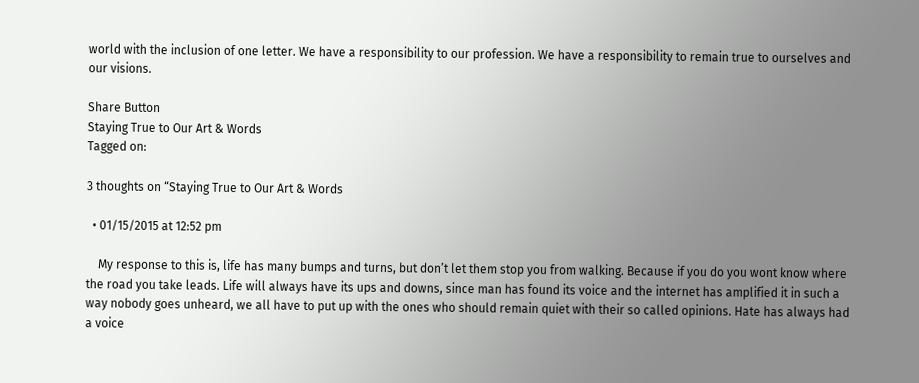world with the inclusion of one letter. We have a responsibility to our profession. We have a responsibility to remain true to ourselves and our visions.

Share Button
Staying True to Our Art & Words
Tagged on:

3 thoughts on “Staying True to Our Art & Words

  • 01/15/2015 at 12:52 pm

    My response to this is, life has many bumps and turns, but don’t let them stop you from walking. Because if you do you wont know where the road you take leads. Life will always have its ups and downs, since man has found its voice and the internet has amplified it in such a way nobody goes unheard, we all have to put up with the ones who should remain quiet with their so called opinions. Hate has always had a voice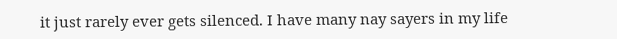it just rarely ever gets silenced. I have many nay sayers in my life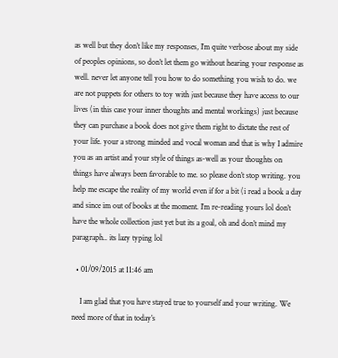as well but they don’t like my responses, I’m quite verbose about my side of peoples opinions, so don’t let them go without hearing your response as well. never let anyone tell you how to do something you wish to do. we are not puppets for others to toy with just because they have access to our lives (in this case your inner thoughts and mental workings) just because they can purchase a book does not give them right to dictate the rest of your life. your a strong minded and vocal woman and that is why I admire you as an artist and your style of things as-well as your thoughts on things have always been favorable to me. so please don’t stop writing. you help me escape the reality of my world even if for a bit (i read a book a day and since im out of books at the moment. I’m re-reading yours lol don’t have the whole collection just yet but its a goal, oh and don’t mind my paragraph.. its lazy typing lol

  • 01/09/2015 at 11:46 am

    I am glad that you have stayed true to yourself and your writing. We need more of that in today’s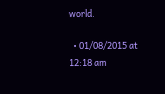world.

  • 01/08/2015 at 12:18 am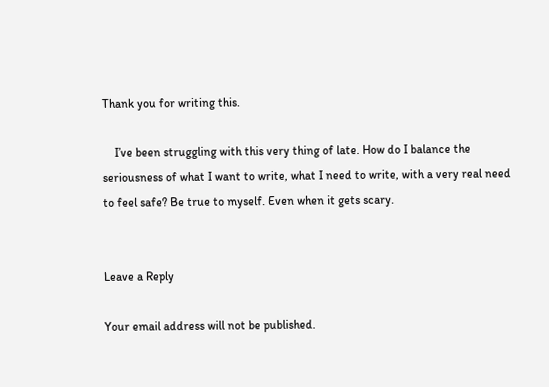Thank you for writing this.

    I’ve been struggling with this very thing of late. How do I balance the seriousness of what I want to write, what I need to write, with a very real need to feel safe? Be true to myself. Even when it gets scary.


Leave a Reply

Your email address will not be published.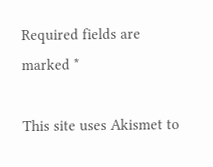Required fields are marked *

This site uses Akismet to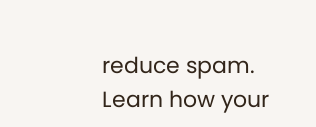reduce spam. Learn how your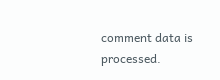comment data is processed.